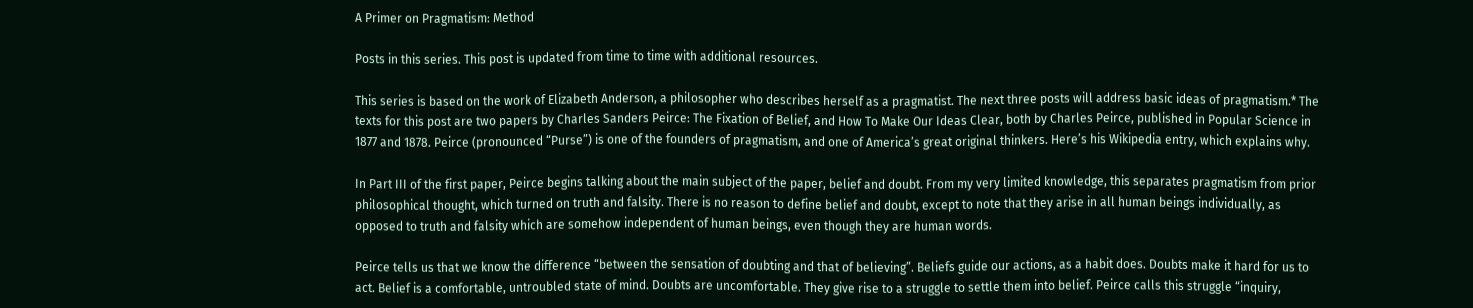A Primer on Pragmatism: Method

Posts in this series. This post is updated from time to time with additional resources.

This series is based on the work of Elizabeth Anderson, a philosopher who describes herself as a pragmatist. The next three posts will address basic ideas of pragmatism.* The texts for this post are two papers by Charles Sanders Peirce: The Fixation of Belief, and How To Make Our Ideas Clear, both by Charles Peirce, published in Popular Science in 1877 and 1878. Peirce (pronounced “Purse”) is one of the founders of pragmatism, and one of America’s great original thinkers. Here’s his Wikipedia entry, which explains why.

In Part III of the first paper, Peirce begins talking about the main subject of the paper, belief and doubt. From my very limited knowledge, this separates pragmatism from prior philosophical thought, which turned on truth and falsity. There is no reason to define belief and doubt, except to note that they arise in all human beings individually, as opposed to truth and falsity which are somehow independent of human beings, even though they are human words.

Peirce tells us that we know the difference “between the sensation of doubting and that of believing”. Beliefs guide our actions, as a habit does. Doubts make it hard for us to act. Belief is a comfortable, untroubled state of mind. Doubts are uncomfortable. They give rise to a struggle to settle them into belief. Peirce calls this struggle “inquiry,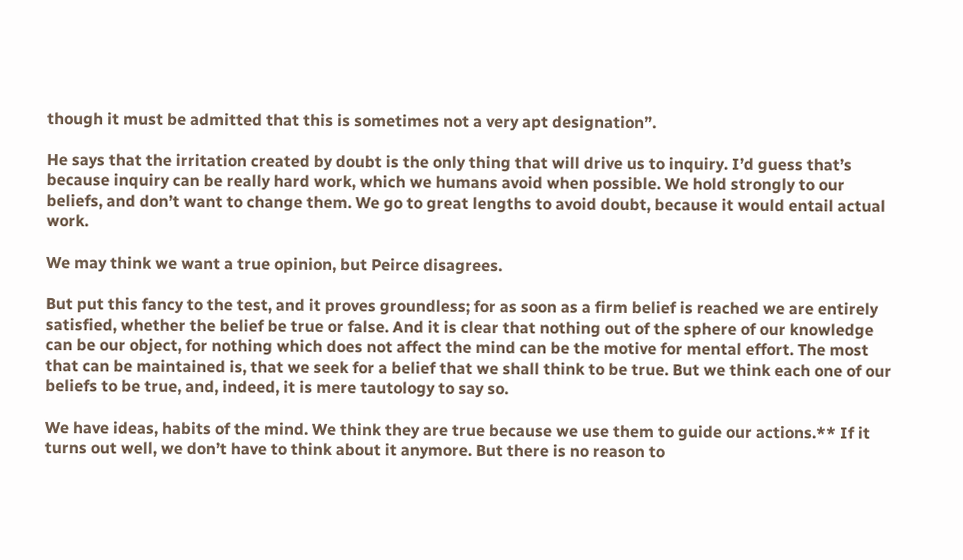though it must be admitted that this is sometimes not a very apt designation”.

He says that the irritation created by doubt is the only thing that will drive us to inquiry. I’d guess that’s because inquiry can be really hard work, which we humans avoid when possible. We hold strongly to our beliefs, and don’t want to change them. We go to great lengths to avoid doubt, because it would entail actual work.

We may think we want a true opinion, but Peirce disagrees.

But put this fancy to the test, and it proves groundless; for as soon as a firm belief is reached we are entirely satisfied, whether the belief be true or false. And it is clear that nothing out of the sphere of our knowledge can be our object, for nothing which does not affect the mind can be the motive for mental effort. The most that can be maintained is, that we seek for a belief that we shall think to be true. But we think each one of our beliefs to be true, and, indeed, it is mere tautology to say so.

We have ideas, habits of the mind. We think they are true because we use them to guide our actions.** If it turns out well, we don’t have to think about it anymore. But there is no reason to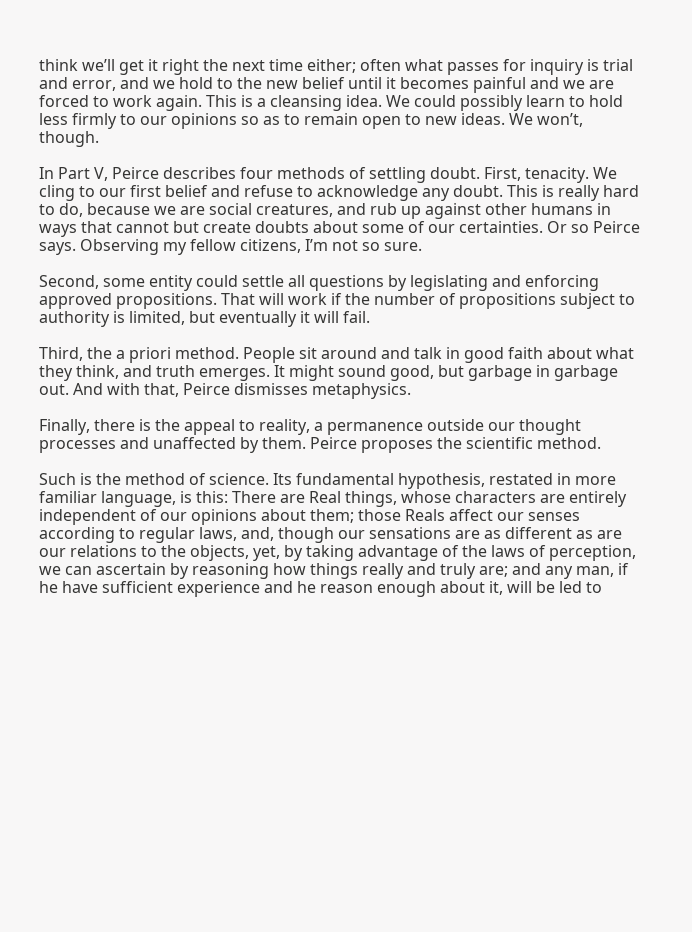think we’ll get it right the next time either; often what passes for inquiry is trial and error, and we hold to the new belief until it becomes painful and we are forced to work again. This is a cleansing idea. We could possibly learn to hold less firmly to our opinions so as to remain open to new ideas. We won’t, though.

In Part V, Peirce describes four methods of settling doubt. First, tenacity. We cling to our first belief and refuse to acknowledge any doubt. This is really hard to do, because we are social creatures, and rub up against other humans in ways that cannot but create doubts about some of our certainties. Or so Peirce says. Observing my fellow citizens, I’m not so sure.

Second, some entity could settle all questions by legislating and enforcing approved propositions. That will work if the number of propositions subject to authority is limited, but eventually it will fail.

Third, the a priori method. People sit around and talk in good faith about what they think, and truth emerges. It might sound good, but garbage in garbage out. And with that, Peirce dismisses metaphysics.

Finally, there is the appeal to reality, a permanence outside our thought processes and unaffected by them. Peirce proposes the scientific method.

Such is the method of science. Its fundamental hypothesis, restated in more familiar language, is this: There are Real things, whose characters are entirely independent of our opinions about them; those Reals affect our senses according to regular laws, and, though our sensations are as different as are our relations to the objects, yet, by taking advantage of the laws of perception, we can ascertain by reasoning how things really and truly are; and any man, if he have sufficient experience and he reason enough about it, will be led to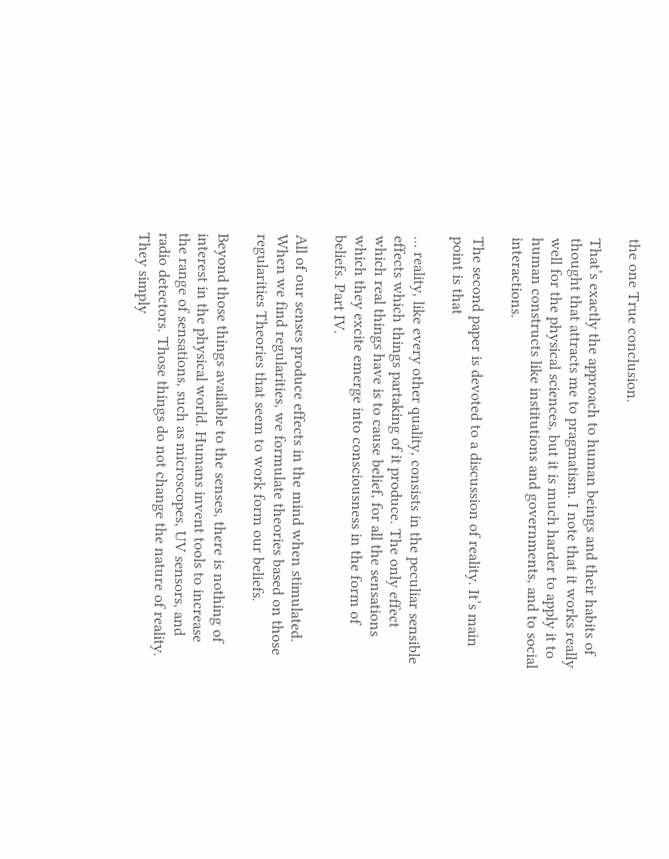the one True conclusion.

That’s exactly the approach to human beings and their habits of thought that attracts me to pragmatism. I note that it works really well for the physical sciences, but it is much harder to apply it to human constructs like institutions and governments, and to social interactions.

The second paper is devoted to a discussion of reality. It’s main point is that

… reality, like every other quality, consists in the peculiar sensible effects which things partaking of it produce. The only effect which real things have is to cause belief, for all the sensations which they excite emerge into consciousness in the form of beliefs. Part IV.

All of our senses produce effects in the mind when stimulated. When we find regularities, we formulate theories based on those regularities Theories that seem to work form our beliefs.

Beyond those things available to the senses, there is nothing of interest in the physical world. Humans invent tools to increase the range of sensations, such as microscopes, UV sensors, and radio detectors. Those things do not change the nature of reality. They simply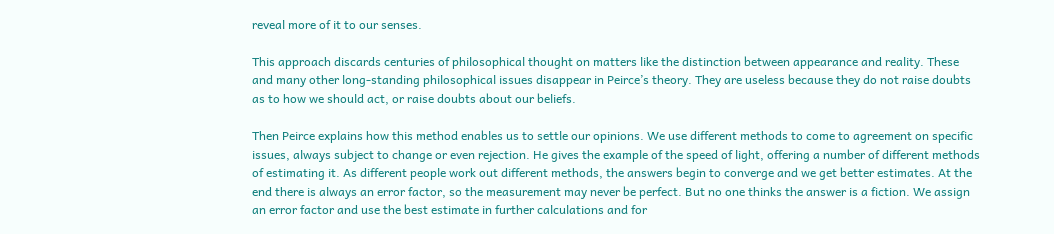reveal more of it to our senses.

This approach discards centuries of philosophical thought on matters like the distinction between appearance and reality. These and many other long-standing philosophical issues disappear in Peirce’s theory. They are useless because they do not raise doubts as to how we should act, or raise doubts about our beliefs.

Then Peirce explains how this method enables us to settle our opinions. We use different methods to come to agreement on specific issues, always subject to change or even rejection. He gives the example of the speed of light, offering a number of different methods of estimating it. As different people work out different methods, the answers begin to converge and we get better estimates. At the end there is always an error factor, so the measurement may never be perfect. But no one thinks the answer is a fiction. We assign an error factor and use the best estimate in further calculations and for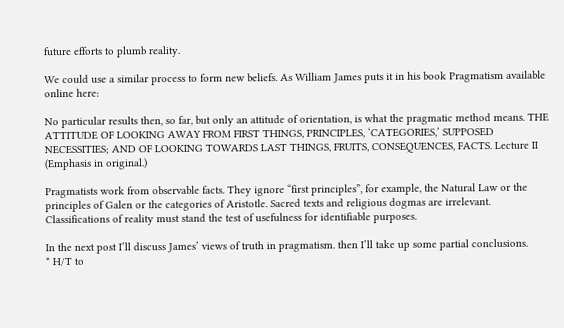future efforts to plumb reality.

We could use a similar process to form new beliefs. As William James puts it in his book Pragmatism available online here:

No particular results then, so far, but only an attitude of orientation, is what the pragmatic method means. THE ATTITUDE OF LOOKING AWAY FROM FIRST THINGS, PRINCIPLES, ‘CATEGORIES,’ SUPPOSED NECESSITIES; AND OF LOOKING TOWARDS LAST THINGS, FRUITS, CONSEQUENCES, FACTS. Lecture II
(Emphasis in original.)

Pragmatists work from observable facts. They ignore “first principles”, for example, the Natural Law or the principles of Galen or the categories of Aristotle. Sacred texts and religious dogmas are irrelevant. Classifications of reality must stand the test of usefulness for identifiable purposes.

In the next post I’ll discuss James’ views of truth in pragmatism. then I’ll take up some partial conclusions.
* H/T to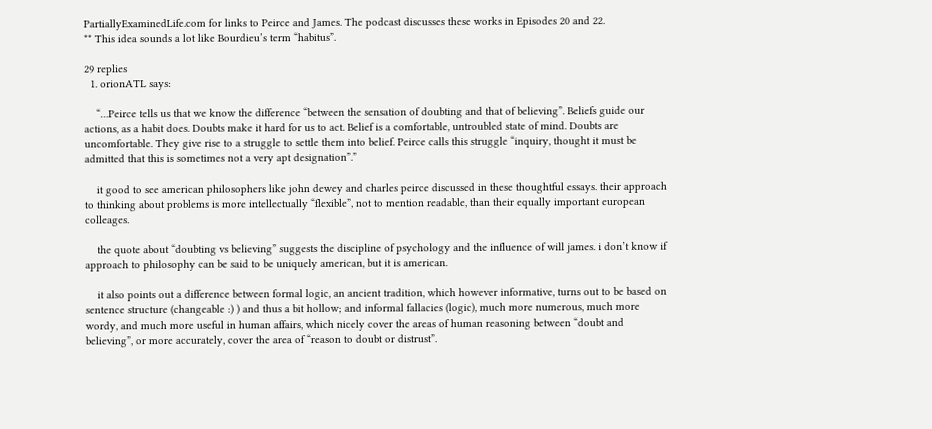PartiallyExaminedLife.com for links to Peirce and James. The podcast discusses these works in Episodes 20 and 22.
** This idea sounds a lot like Bourdieu’s term “habitus”.

29 replies
  1. orionATL says:

    “…Peirce tells us that we know the difference “between the sensation of doubting and that of believing”. Beliefs guide our actions, as a habit does. Doubts make it hard for us to act. Belief is a comfortable, untroubled state of mind. Doubts are uncomfortable. They give rise to a struggle to settle them into belief. Peirce calls this struggle “inquiry, thought it must be admitted that this is sometimes not a very apt designation”.”

    it good to see american philosophers like john dewey and charles peirce discussed in these thoughtful essays. their approach to thinking about problems is more intellectually “flexible”, not to mention readable, than their equally important european colleages.

    the quote about “doubting vs believing” suggests the discipline of psychology and the influence of will james. i don’t know if approach to philosophy can be said to be uniquely american, but it is american.

    it also points out a difference between formal logic, an ancient tradition, which however informative, turns out to be based on sentence structure (changeable :) ) and thus a bit hollow; and informal fallacies (logic), much more numerous, much more wordy, and much more useful in human affairs, which nicely cover the areas of human reasoning between “doubt and believing”, or more accurately, cover the area of “reason to doubt or distrust”.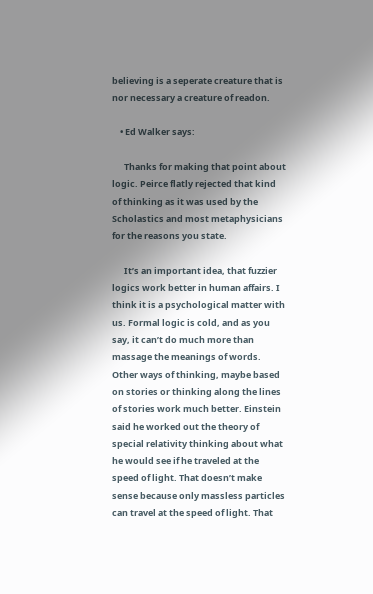believing is a seperate creature that is nor necessary a creature of readon.

    • Ed Walker says:

      Thanks for making that point about logic. Peirce flatly rejected that kind of thinking as it was used by the Scholastics and most metaphysicians for the reasons you state.

      It’s an important idea, that fuzzier logics work better in human affairs. I think it is a psychological matter with us. Formal logic is cold, and as you say, it can’t do much more than massage the meanings of words. Other ways of thinking, maybe based on stories or thinking along the lines of stories work much better. Einstein said he worked out the theory of special relativity thinking about what he would see if he traveled at the speed of light. That doesn’t make sense because only massless particles can travel at the speed of light. That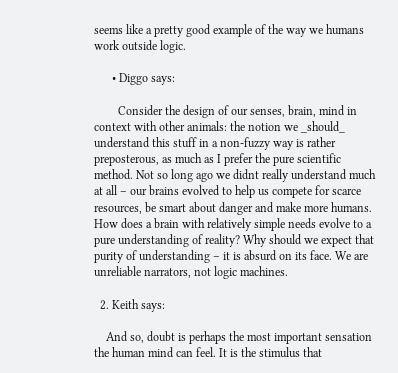seems like a pretty good example of the way we humans work outside logic.

      • Diggo says:

        Consider the design of our senses, brain, mind in context with other animals: the notion we _should_ understand this stuff in a non-fuzzy way is rather preposterous, as much as I prefer the pure scientific method. Not so long ago we didnt really understand much at all – our brains evolved to help us compete for scarce resources, be smart about danger and make more humans. How does a brain with relatively simple needs evolve to a pure understanding of reality? Why should we expect that purity of understanding – it is absurd on its face. We are unreliable narrators, not logic machines.

  2. Keith says:

    And so, doubt is perhaps the most important sensation the human mind can feel. It is the stimulus that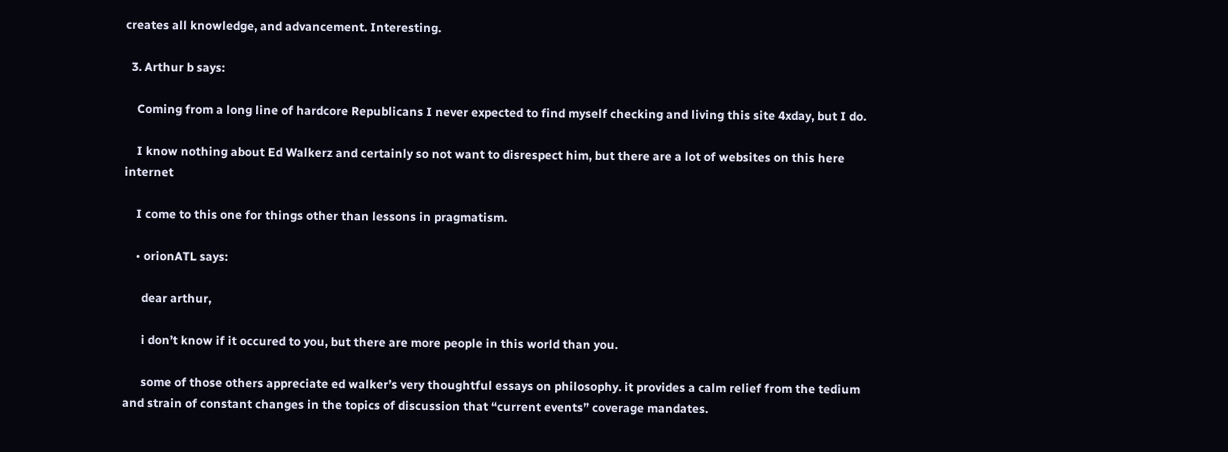creates all knowledge, and advancement. Interesting.

  3. Arthur b says:

    Coming from a long line of hardcore Republicans I never expected to find myself checking and living this site 4xday, but I do.

    I know nothing about Ed Walkerz and certainly so not want to disrespect him, but there are a lot of websites on this here internet

    I come to this one for things other than lessons in pragmatism.

    • orionATL says:

      dear arthur,

      i don’t know if it occured to you, but there are more people in this world than you.

      some of those others appreciate ed walker’s very thoughtful essays on philosophy. it provides a calm relief from the tedium and strain of constant changes in the topics of discussion that “current events” coverage mandates.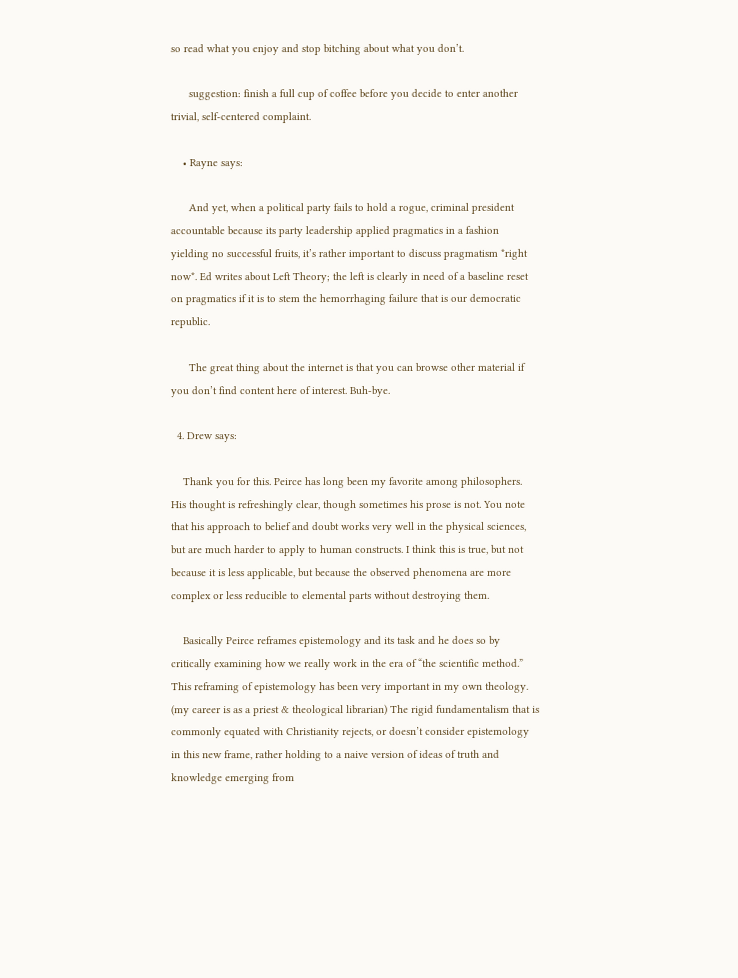so read what you enjoy and stop bitching about what you don’t.

      suggestion: finish a full cup of coffee before you decide to enter another trivial, self-centered complaint.

    • Rayne says:

      And yet, when a political party fails to hold a rogue, criminal president accountable because its party leadership applied pragmatics in a fashion yielding no successful fruits, it’s rather important to discuss pragmatism *right now*. Ed writes about Left Theory; the left is clearly in need of a baseline reset on pragmatics if it is to stem the hemorrhaging failure that is our democratic republic.

      The great thing about the internet is that you can browse other material if you don’t find content here of interest. Buh-bye.

  4. Drew says:

    Thank you for this. Peirce has long been my favorite among philosophers. His thought is refreshingly clear, though sometimes his prose is not. You note that his approach to belief and doubt works very well in the physical sciences, but are much harder to apply to human constructs. I think this is true, but not because it is less applicable, but because the observed phenomena are more complex or less reducible to elemental parts without destroying them.

    Basically Peirce reframes epistemology and its task and he does so by critically examining how we really work in the era of “the scientific method.” This reframing of epistemology has been very important in my own theology. (my career is as a priest & theological librarian) The rigid fundamentalism that is commonly equated with Christianity rejects, or doesn’t consider epistemology in this new frame, rather holding to a naive version of ideas of truth and knowledge emerging from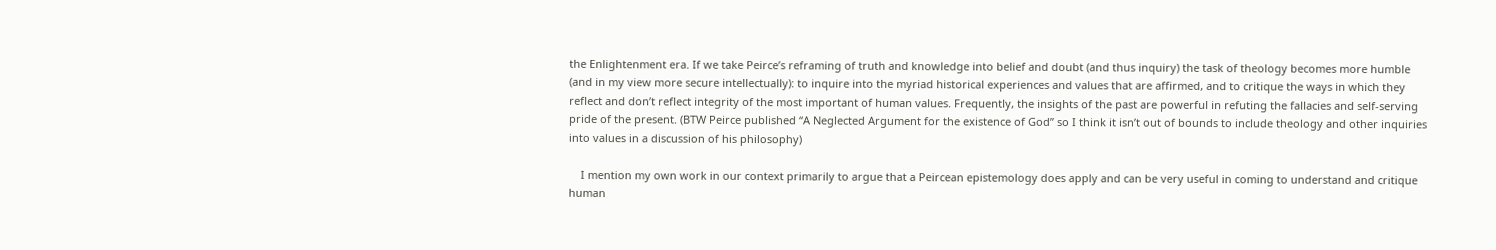the Enlightenment era. If we take Peirce’s reframing of truth and knowledge into belief and doubt (and thus inquiry) the task of theology becomes more humble (and in my view more secure intellectually): to inquire into the myriad historical experiences and values that are affirmed, and to critique the ways in which they reflect and don’t reflect integrity of the most important of human values. Frequently, the insights of the past are powerful in refuting the fallacies and self-serving pride of the present. (BTW Peirce published “A Neglected Argument for the existence of God” so I think it isn’t out of bounds to include theology and other inquiries into values in a discussion of his philosophy)

    I mention my own work in our context primarily to argue that a Peircean epistemology does apply and can be very useful in coming to understand and critique human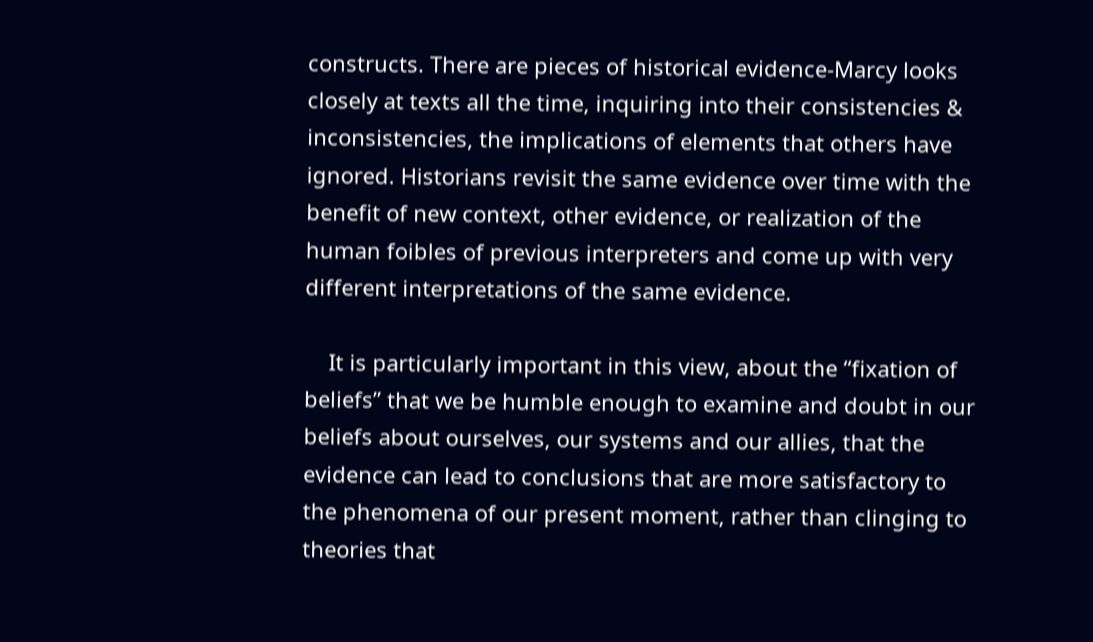constructs. There are pieces of historical evidence-Marcy looks closely at texts all the time, inquiring into their consistencies & inconsistencies, the implications of elements that others have ignored. Historians revisit the same evidence over time with the benefit of new context, other evidence, or realization of the human foibles of previous interpreters and come up with very different interpretations of the same evidence.

    It is particularly important in this view, about the “fixation of beliefs” that we be humble enough to examine and doubt in our beliefs about ourselves, our systems and our allies, that the evidence can lead to conclusions that are more satisfactory to the phenomena of our present moment, rather than clinging to theories that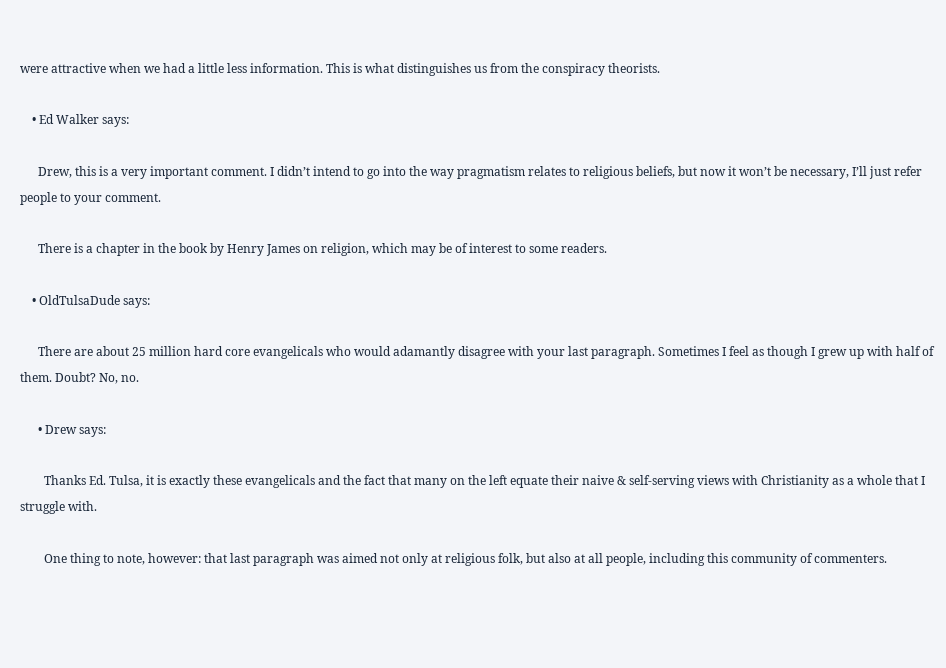were attractive when we had a little less information. This is what distinguishes us from the conspiracy theorists.

    • Ed Walker says:

      Drew, this is a very important comment. I didn’t intend to go into the way pragmatism relates to religious beliefs, but now it won’t be necessary, I’ll just refer people to your comment.

      There is a chapter in the book by Henry James on religion, which may be of interest to some readers.

    • OldTulsaDude says:

      There are about 25 million hard core evangelicals who would adamantly disagree with your last paragraph. Sometimes I feel as though I grew up with half of them. Doubt? No, no.

      • Drew says:

        Thanks Ed. Tulsa, it is exactly these evangelicals and the fact that many on the left equate their naive & self-serving views with Christianity as a whole that I struggle with.

        One thing to note, however: that last paragraph was aimed not only at religious folk, but also at all people, including this community of commenters.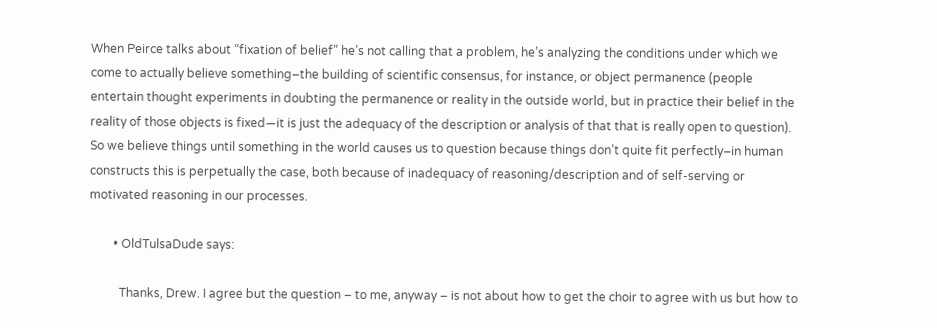When Peirce talks about “fixation of belief” he’s not calling that a problem, he’s analyzing the conditions under which we come to actually believe something–the building of scientific consensus, for instance, or object permanence (people entertain thought experiments in doubting the permanence or reality in the outside world, but in practice their belief in the reality of those objects is fixed—it is just the adequacy of the description or analysis of that that is really open to question). So we believe things until something in the world causes us to question because things don’t quite fit perfectly–in human constructs this is perpetually the case, both because of inadequacy of reasoning/description and of self-serving or motivated reasoning in our processes.

        • OldTulsaDude says:

          Thanks, Drew. I agree but the question – to me, anyway – is not about how to get the choir to agree with us but how to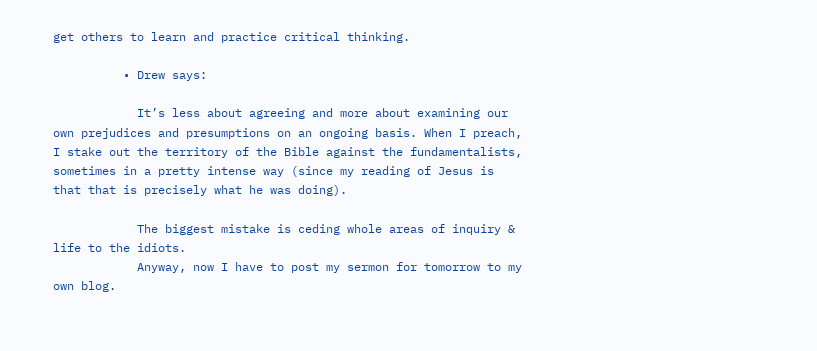get others to learn and practice critical thinking.

          • Drew says:

            It’s less about agreeing and more about examining our own prejudices and presumptions on an ongoing basis. When I preach, I stake out the territory of the Bible against the fundamentalists, sometimes in a pretty intense way (since my reading of Jesus is that that is precisely what he was doing).

            The biggest mistake is ceding whole areas of inquiry & life to the idiots.
            Anyway, now I have to post my sermon for tomorrow to my own blog.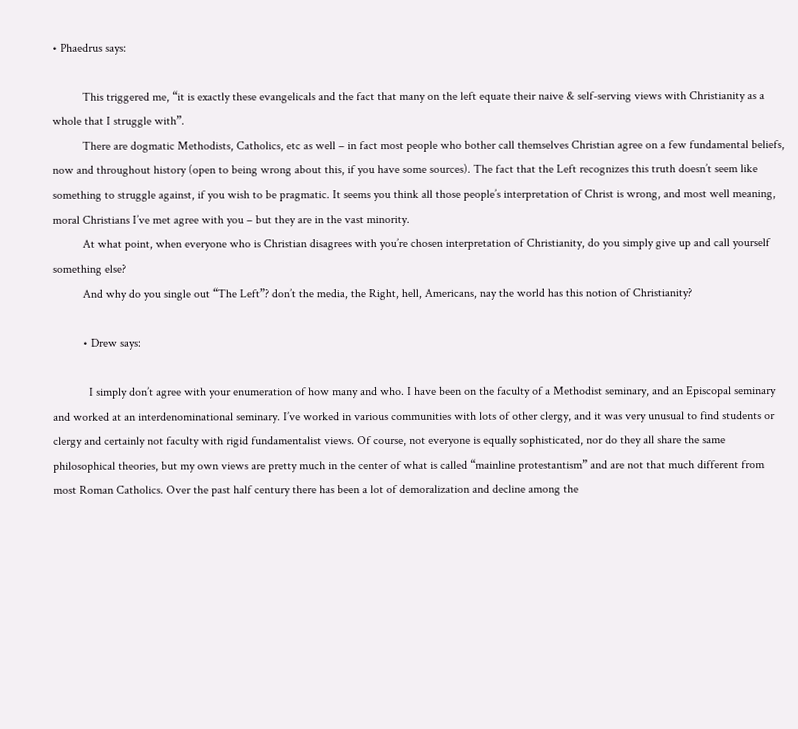• Phaedrus says:

          This triggered me, “it is exactly these evangelicals and the fact that many on the left equate their naive & self-serving views with Christianity as a whole that I struggle with”.
          There are dogmatic Methodists, Catholics, etc as well – in fact most people who bother call themselves Christian agree on a few fundamental beliefs, now and throughout history (open to being wrong about this, if you have some sources). The fact that the Left recognizes this truth doesn’t seem like something to struggle against, if you wish to be pragmatic. It seems you think all those people’s interpretation of Christ is wrong, and most well meaning, moral Christians I’ve met agree with you – but they are in the vast minority.
          At what point, when everyone who is Christian disagrees with you’re chosen interpretation of Christianity, do you simply give up and call yourself something else?
          And why do you single out “The Left”? don’t the media, the Right, hell, Americans, nay the world has this notion of Christianity?

          • Drew says:

            I simply don’t agree with your enumeration of how many and who. I have been on the faculty of a Methodist seminary, and an Episcopal seminary and worked at an interdenominational seminary. I’ve worked in various communities with lots of other clergy, and it was very unusual to find students or clergy and certainly not faculty with rigid fundamentalist views. Of course, not everyone is equally sophisticated, nor do they all share the same philosophical theories, but my own views are pretty much in the center of what is called “mainline protestantism” and are not that much different from most Roman Catholics. Over the past half century there has been a lot of demoralization and decline among the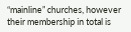“mainline” churches, however their membership in total is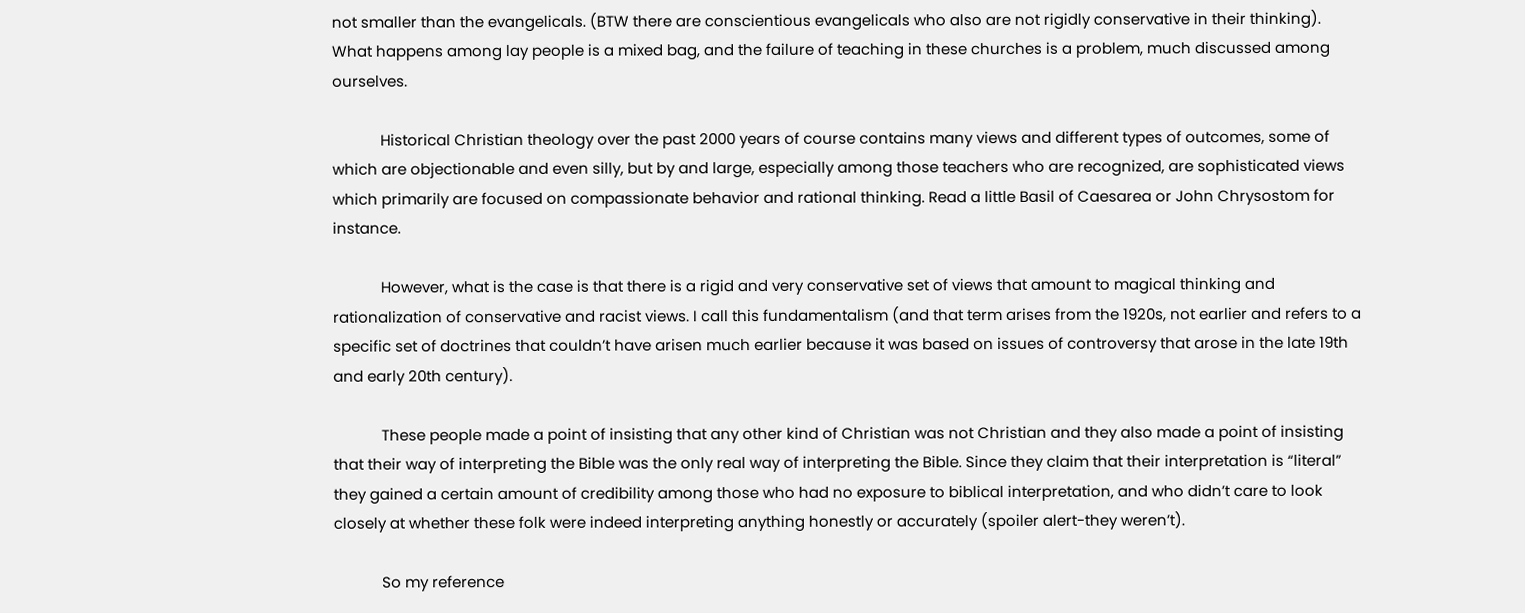not smaller than the evangelicals. (BTW there are conscientious evangelicals who also are not rigidly conservative in their thinking). What happens among lay people is a mixed bag, and the failure of teaching in these churches is a problem, much discussed among ourselves.

            Historical Christian theology over the past 2000 years of course contains many views and different types of outcomes, some of which are objectionable and even silly, but by and large, especially among those teachers who are recognized, are sophisticated views which primarily are focused on compassionate behavior and rational thinking. Read a little Basil of Caesarea or John Chrysostom for instance.

            However, what is the case is that there is a rigid and very conservative set of views that amount to magical thinking and rationalization of conservative and racist views. I call this fundamentalism (and that term arises from the 1920s, not earlier and refers to a specific set of doctrines that couldn’t have arisen much earlier because it was based on issues of controversy that arose in the late 19th and early 20th century).

            These people made a point of insisting that any other kind of Christian was not Christian and they also made a point of insisting that their way of interpreting the Bible was the only real way of interpreting the Bible. Since they claim that their interpretation is “literal” they gained a certain amount of credibility among those who had no exposure to biblical interpretation, and who didn’t care to look closely at whether these folk were indeed interpreting anything honestly or accurately (spoiler alert-they weren’t).

            So my reference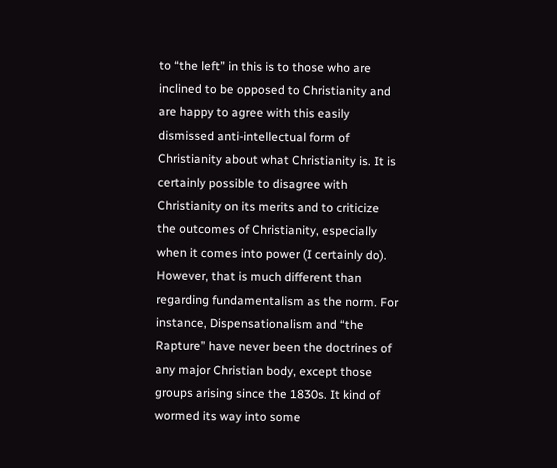to “the left” in this is to those who are inclined to be opposed to Christianity and are happy to agree with this easily dismissed anti-intellectual form of Christianity about what Christianity is. It is certainly possible to disagree with Christianity on its merits and to criticize the outcomes of Christianity, especially when it comes into power (I certainly do). However, that is much different than regarding fundamentalism as the norm. For instance, Dispensationalism and “the Rapture” have never been the doctrines of any major Christian body, except those groups arising since the 1830s. It kind of wormed its way into some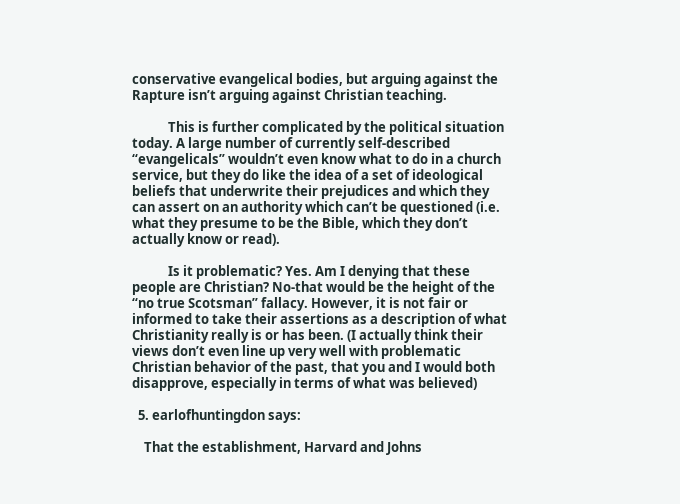conservative evangelical bodies, but arguing against the Rapture isn’t arguing against Christian teaching.

            This is further complicated by the political situation today. A large number of currently self-described “evangelicals” wouldn’t even know what to do in a church service, but they do like the idea of a set of ideological beliefs that underwrite their prejudices and which they can assert on an authority which can’t be questioned (i.e. what they presume to be the Bible, which they don’t actually know or read).

            Is it problematic? Yes. Am I denying that these people are Christian? No-that would be the height of the “no true Scotsman” fallacy. However, it is not fair or informed to take their assertions as a description of what Christianity really is or has been. (I actually think their views don’t even line up very well with problematic Christian behavior of the past, that you and I would both disapprove, especially in terms of what was believed)

  5. earlofhuntingdon says:

    That the establishment, Harvard and Johns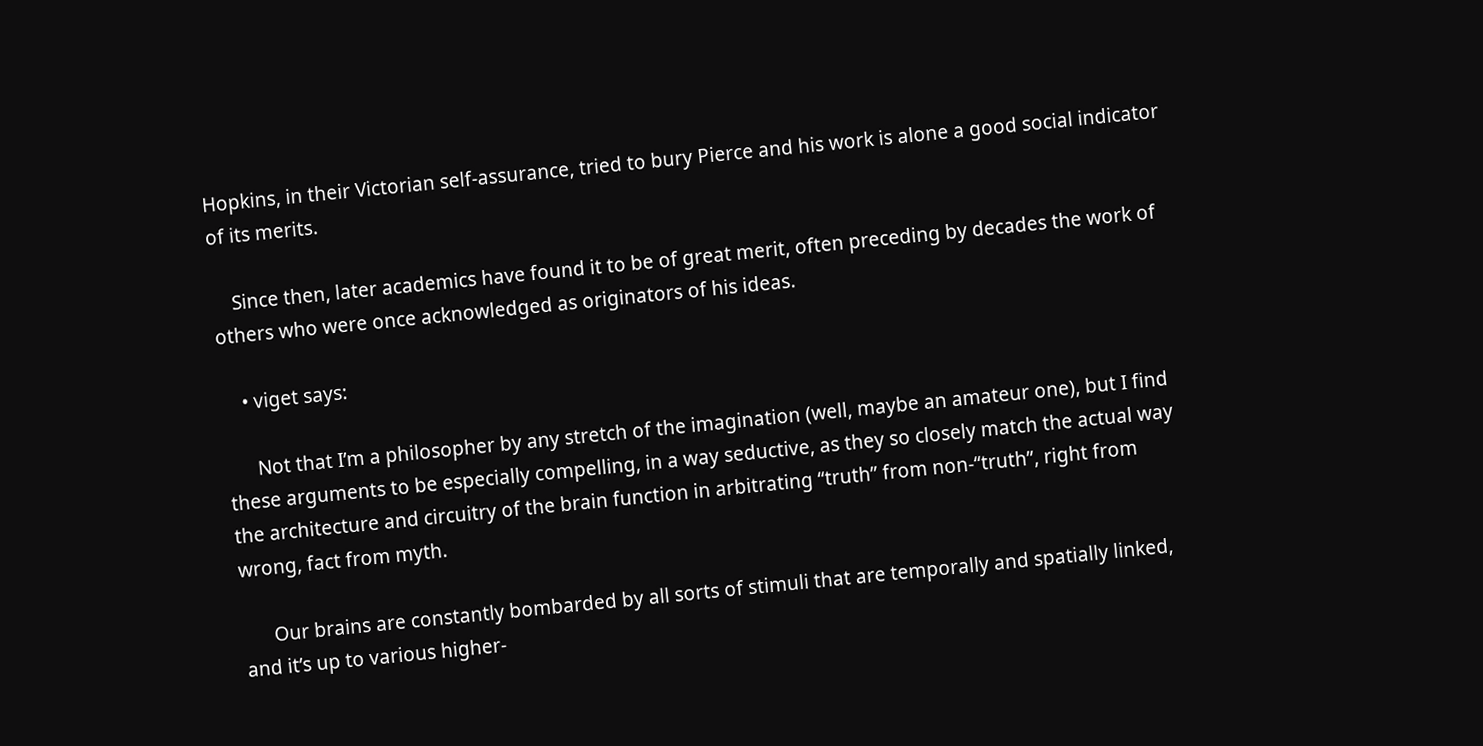Hopkins, in their Victorian self-assurance, tried to bury Pierce and his work is alone a good social indicator of its merits.

    Since then, later academics have found it to be of great merit, often preceding by decades the work of others who were once acknowledged as originators of his ideas.

    • viget says:

      Not that I’m a philosopher by any stretch of the imagination (well, maybe an amateur one), but I find these arguments to be especially compelling, in a way seductive, as they so closely match the actual way the architecture and circuitry of the brain function in arbitrating “truth” from non-“truth”, right from wrong, fact from myth.

      Our brains are constantly bombarded by all sorts of stimuli that are temporally and spatially linked, and it’s up to various higher-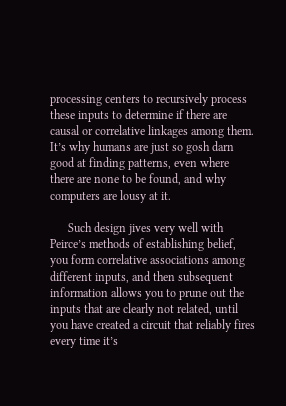processing centers to recursively process these inputs to determine if there are causal or correlative linkages among them. It’s why humans are just so gosh darn good at finding patterns, even where there are none to be found, and why computers are lousy at it.

      Such design jives very well with Peirce’s methods of establishing belief, you form correlative associations among different inputs, and then subsequent information allows you to prune out the inputs that are clearly not related, until you have created a circuit that reliably fires every time it’s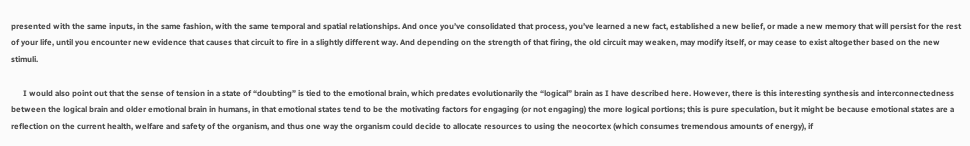presented with the same inputs, in the same fashion, with the same temporal and spatial relationships. And once you’ve consolidated that process, you’ve learned a new fact, established a new belief, or made a new memory that will persist for the rest of your life, until you encounter new evidence that causes that circuit to fire in a slightly different way. And depending on the strength of that firing, the old circuit may weaken, may modify itself, or may cease to exist altogether based on the new stimuli.

      I would also point out that the sense of tension in a state of “doubting” is tied to the emotional brain, which predates evolutionarily the “logical” brain as I have described here. However, there is this interesting synthesis and interconnectedness between the logical brain and older emotional brain in humans, in that emotional states tend to be the motivating factors for engaging (or not engaging) the more logical portions; this is pure speculation, but it might be because emotional states are a reflection on the current health, welfare and safety of the organism, and thus one way the organism could decide to allocate resources to using the neocortex (which consumes tremendous amounts of energy), if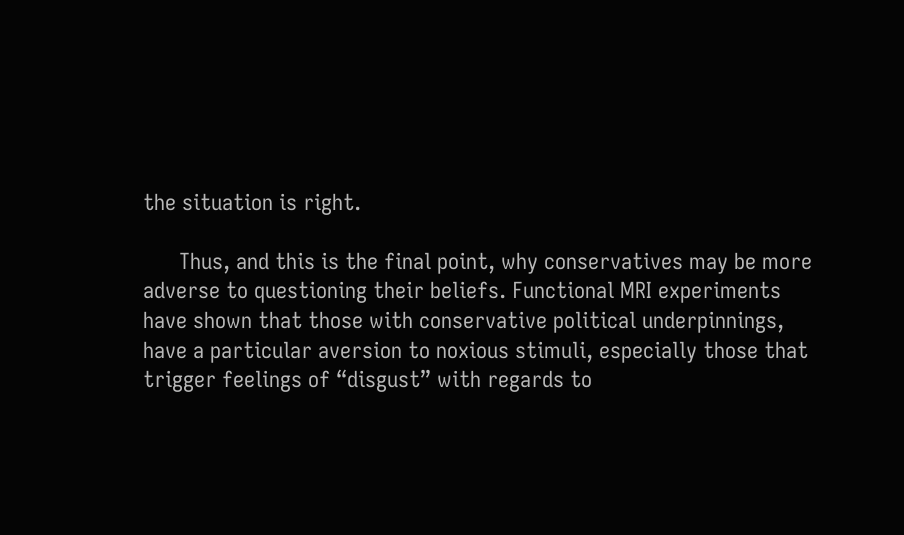the situation is right.

      Thus, and this is the final point, why conservatives may be more adverse to questioning their beliefs. Functional MRI experiments have shown that those with conservative political underpinnings, have a particular aversion to noxious stimuli, especially those that trigger feelings of “disgust” with regards to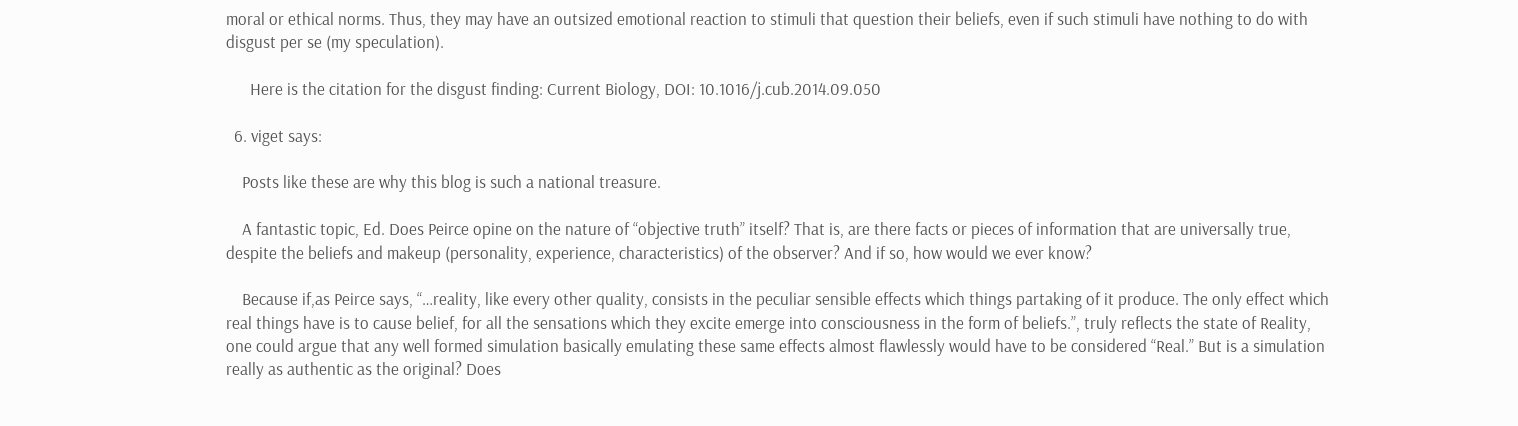moral or ethical norms. Thus, they may have an outsized emotional reaction to stimuli that question their beliefs, even if such stimuli have nothing to do with disgust per se (my speculation).

      Here is the citation for the disgust finding: Current Biology, DOI: 10.1016/j.cub.2014.09.050

  6. viget says:

    Posts like these are why this blog is such a national treasure.

    A fantastic topic, Ed. Does Peirce opine on the nature of “objective truth” itself? That is, are there facts or pieces of information that are universally true, despite the beliefs and makeup (personality, experience, characteristics) of the observer? And if so, how would we ever know?

    Because if,as Peirce says, “…reality, like every other quality, consists in the peculiar sensible effects which things partaking of it produce. The only effect which real things have is to cause belief, for all the sensations which they excite emerge into consciousness in the form of beliefs.”, truly reflects the state of Reality, one could argue that any well formed simulation basically emulating these same effects almost flawlessly would have to be considered “Real.” But is a simulation really as authentic as the original? Does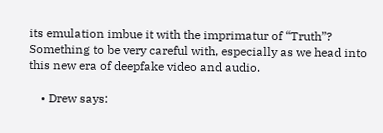its emulation imbue it with the imprimatur of “Truth”? Something to be very careful with, especially as we head into this new era of deepfake video and audio.

    • Drew says: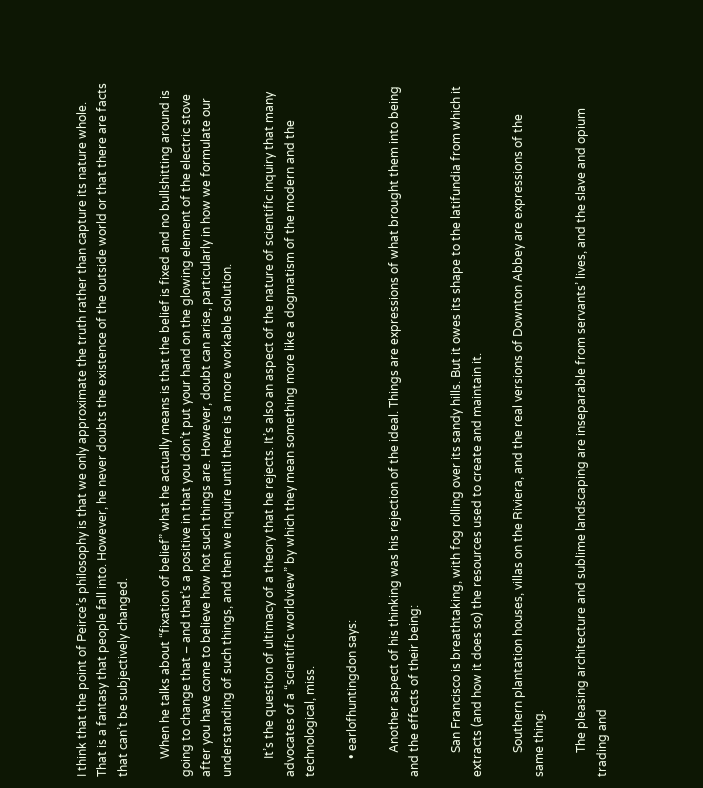I think that the point of Peirce’s philosophy is that we only approximate the truth rather than capture its nature whole. That is a fantasy that people fall into. However, he never doubts the existence of the outside world or that there are facts that can’t be subjectively changed.

      When he talks about “fixation of belief” what he actually means is that the belief is fixed and no bullshitting around is going to change that – and that’s a positive in that you don’t put your hand on the glowing element of the electric stove after you have come to believe how hot such things are. However, doubt can arise, particularly in how we formulate our understanding of such things, and then we inquire until there is a more workable solution.

      It’s the question of ultimacy of a theory that he rejects. It’s also an aspect of the nature of scientific inquiry that many advocates of a “scientific worldview” by which they mean something more like a dogmatism of the modern and the technological, miss.

      • earlofhuntingdon says:

        Another aspect of his thinking was his rejection of the ideal. Things are expressions of what brought them into being and the effects of their being:

        San Francisco is breathtaking, with fog rolling over its sandy hills. But it owes its shape to the latifundia from which it extracts (and how it does so) the resources used to create and maintain it.

        Southern plantation houses, villas on the Riviera, and the real versions of Downton Abbey are expressions of the same thing.

        The pleasing architecture and sublime landscaping are inseparable from servants’ lives, and the slave and opium trading and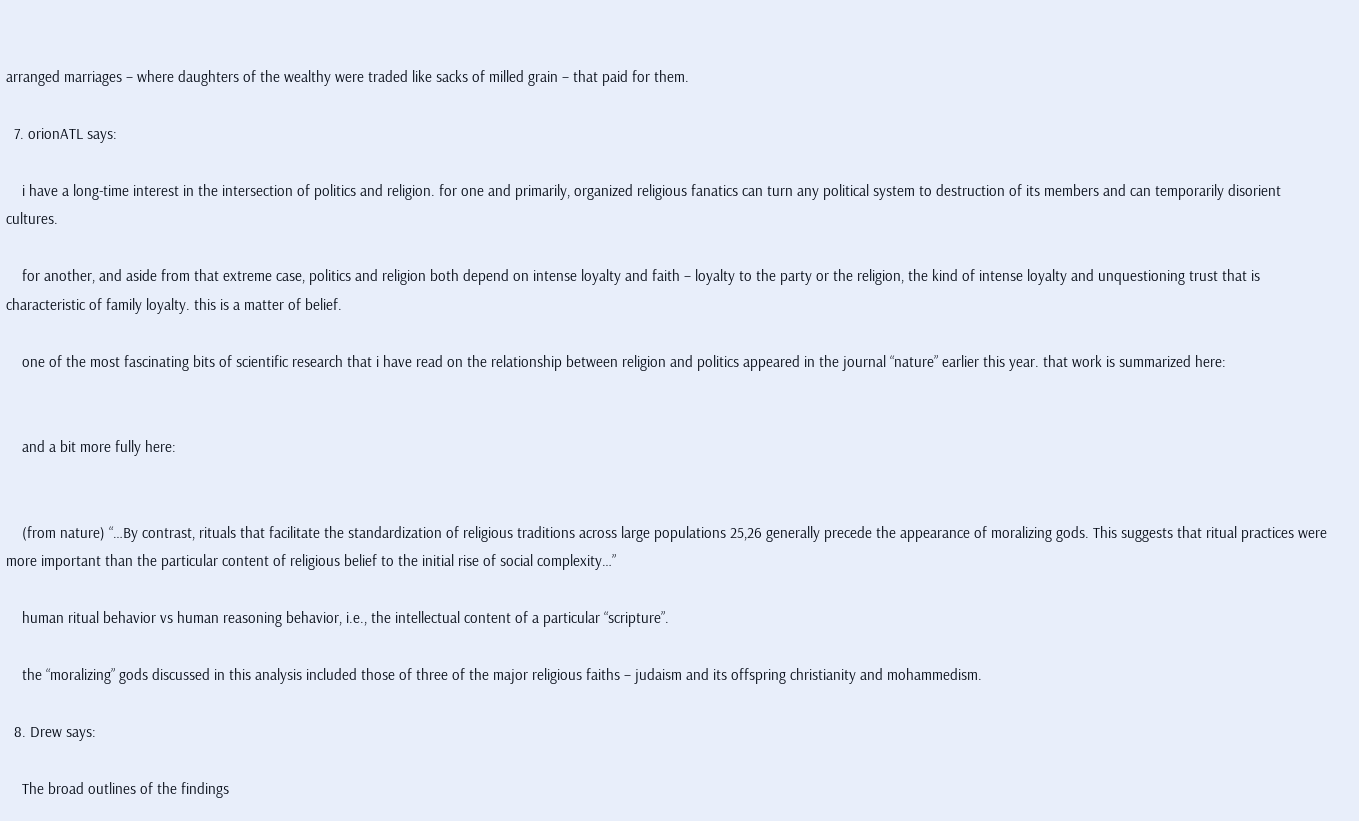arranged marriages – where daughters of the wealthy were traded like sacks of milled grain – that paid for them.

  7. orionATL says:

    i have a long-time interest in the intersection of politics and religion. for one and primarily, organized religious fanatics can turn any political system to destruction of its members and can temporarily disorient cultures.

    for another, and aside from that extreme case, politics and religion both depend on intense loyalty and faith – loyalty to the party or the religion, the kind of intense loyalty and unquestioning trust that is characteristic of family loyalty. this is a matter of belief.

    one of the most fascinating bits of scientific research that i have read on the relationship between religion and politics appeared in the journal “nature” earlier this year. that work is summarized here:


    and a bit more fully here:


    (from nature) “…By contrast, rituals that facilitate the standardization of religious traditions across large populations 25,26 generally precede the appearance of moralizing gods. This suggests that ritual practices were more important than the particular content of religious belief to the initial rise of social complexity…”

    human ritual behavior vs human reasoning behavior, i.e., the intellectual content of a particular “scripture”.

    the “moralizing” gods discussed in this analysis included those of three of the major religious faiths – judaism and its offspring christianity and mohammedism.

  8. Drew says:

    The broad outlines of the findings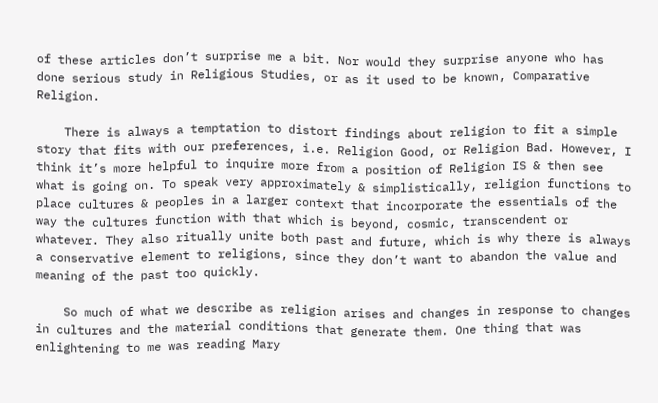of these articles don’t surprise me a bit. Nor would they surprise anyone who has done serious study in Religious Studies, or as it used to be known, Comparative Religion.

    There is always a temptation to distort findings about religion to fit a simple story that fits with our preferences, i.e. Religion Good, or Religion Bad. However, I think it’s more helpful to inquire more from a position of Religion IS & then see what is going on. To speak very approximately & simplistically, religion functions to place cultures & peoples in a larger context that incorporate the essentials of the way the cultures function with that which is beyond, cosmic, transcendent or whatever. They also ritually unite both past and future, which is why there is always a conservative element to religions, since they don’t want to abandon the value and meaning of the past too quickly.

    So much of what we describe as religion arises and changes in response to changes in cultures and the material conditions that generate them. One thing that was enlightening to me was reading Mary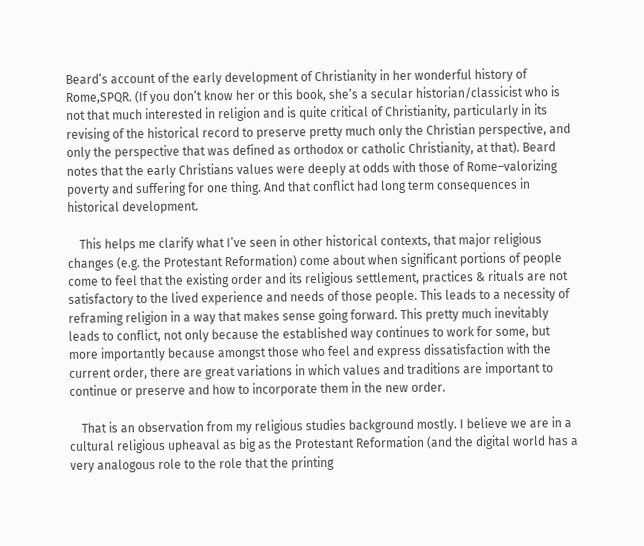Beard’s account of the early development of Christianity in her wonderful history of Rome,SPQR. (If you don’t know her or this book, she’s a secular historian/classicist who is not that much interested in religion and is quite critical of Christianity, particularly in its revising of the historical record to preserve pretty much only the Christian perspective, and only the perspective that was defined as orthodox or catholic Christianity, at that). Beard notes that the early Christians values were deeply at odds with those of Rome–valorizing poverty and suffering for one thing. And that conflict had long term consequences in historical development.

    This helps me clarify what I’ve seen in other historical contexts, that major religious changes (e.g. the Protestant Reformation) come about when significant portions of people come to feel that the existing order and its religious settlement, practices & rituals are not satisfactory to the lived experience and needs of those people. This leads to a necessity of reframing religion in a way that makes sense going forward. This pretty much inevitably leads to conflict, not only because the established way continues to work for some, but more importantly because amongst those who feel and express dissatisfaction with the current order, there are great variations in which values and traditions are important to continue or preserve and how to incorporate them in the new order.

    That is an observation from my religious studies background mostly. I believe we are in a cultural religious upheaval as big as the Protestant Reformation (and the digital world has a very analogous role to the role that the printing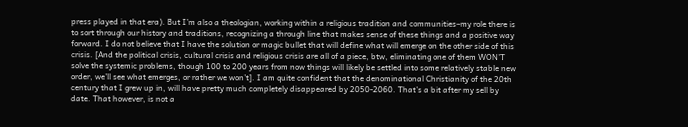press played in that era). But I’m also a theologian, working within a religious tradition and communities–my role there is to sort through our history and traditions, recognizing a through line that makes sense of these things and a positive way forward. I do not believe that I have the solution or magic bullet that will define what will emerge on the other side of this crisis. [And the political crisis, cultural crisis and religious crisis are all of a piece, btw, eliminating one of them WON’T solve the systemic problems, though 100 to 200 years from now things will likely be settled into some relatively stable new order, we’ll see what emerges, or rather we won’t]. I am quite confident that the denominational Christianity of the 20th century that I grew up in, will have pretty much completely disappeared by 2050-2060. That’s a bit after my sell by date. That however, is not a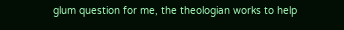glum question for me, the theologian works to help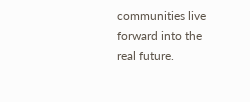communities live forward into the real future.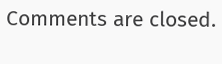Comments are closed.